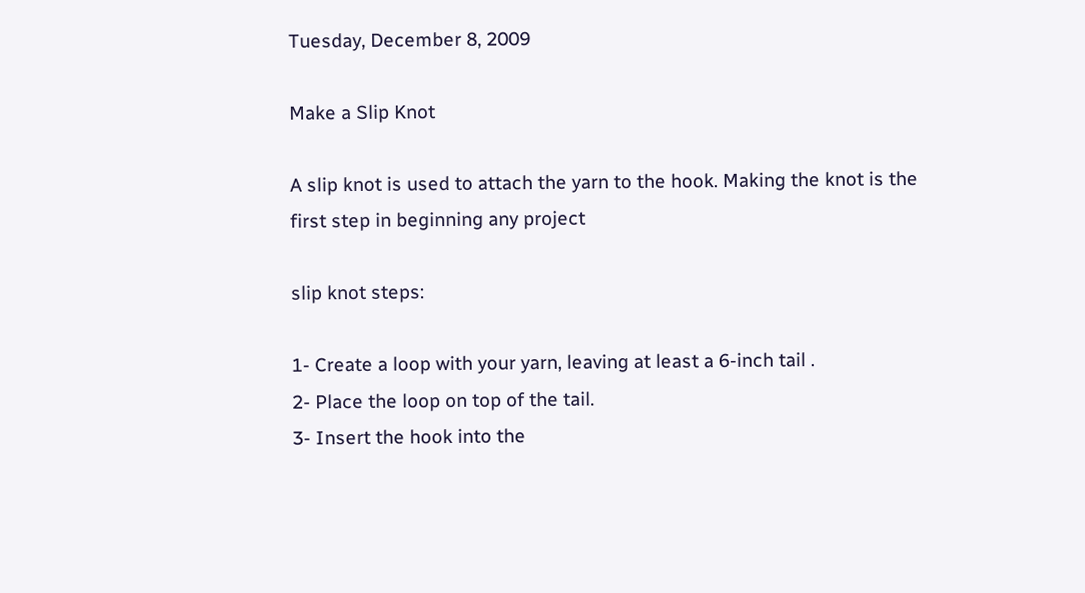Tuesday, December 8, 2009

Make a Slip Knot

A slip knot is used to attach the yarn to the hook. Making the knot is the
first step in beginning any project

slip knot steps:

1- Create a loop with your yarn, leaving at least a 6-inch tail .
2- Place the loop on top of the tail.
3- Insert the hook into the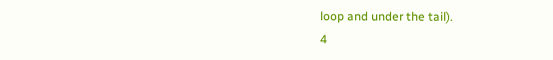loop and under the tail).
4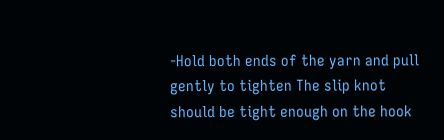-Hold both ends of the yarn and pull gently to tighten The slip knot should be tight enough on the hook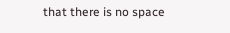that there is no space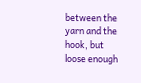between the yarn and the hook, but loose enough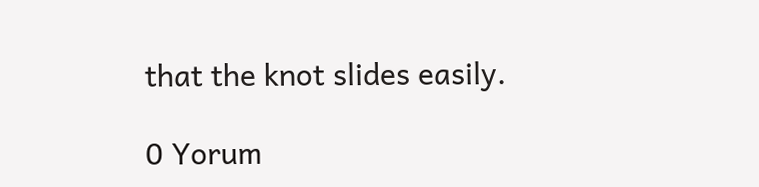that the knot slides easily.

0 Yorum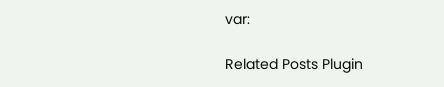var:

Related Posts Plugin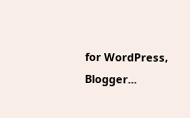for WordPress, Blogger...